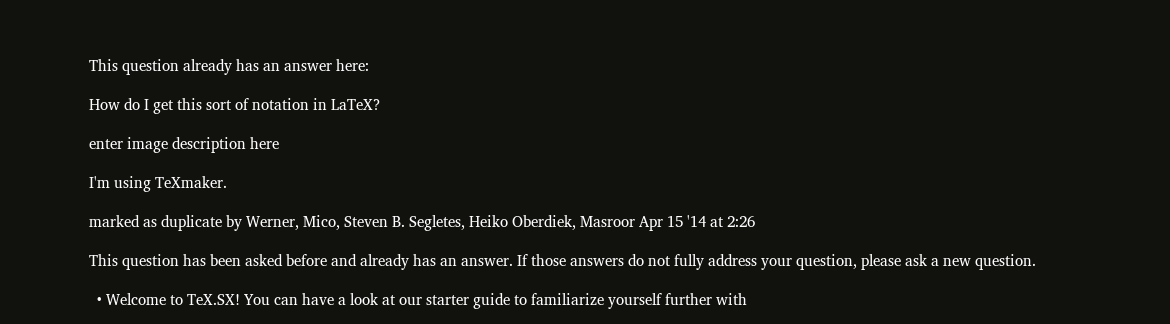This question already has an answer here:

How do I get this sort of notation in LaTeX?

enter image description here

I'm using TeXmaker.

marked as duplicate by Werner, Mico, Steven B. Segletes, Heiko Oberdiek, Masroor Apr 15 '14 at 2:26

This question has been asked before and already has an answer. If those answers do not fully address your question, please ask a new question.

  • Welcome to TeX.SX! You can have a look at our starter guide to familiarize yourself further with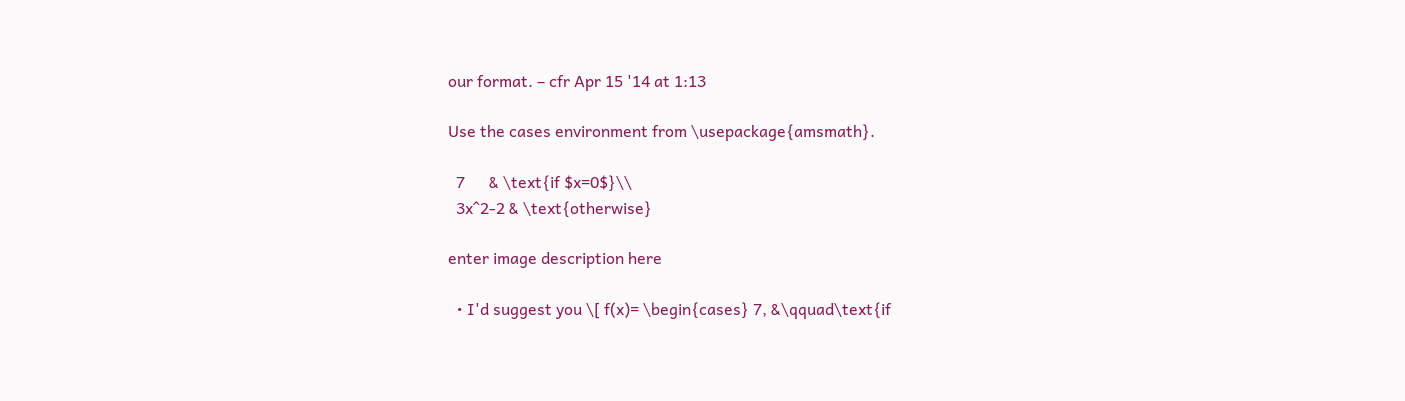our format. – cfr Apr 15 '14 at 1:13

Use the cases environment from \usepackage{amsmath}.

  7      & \text{if $x=0$}\\
  3x^2-2 & \text{otherwise}

enter image description here

  • I'd suggest you \[ f(x)= \begin{cases} 7, &\qquad\text{if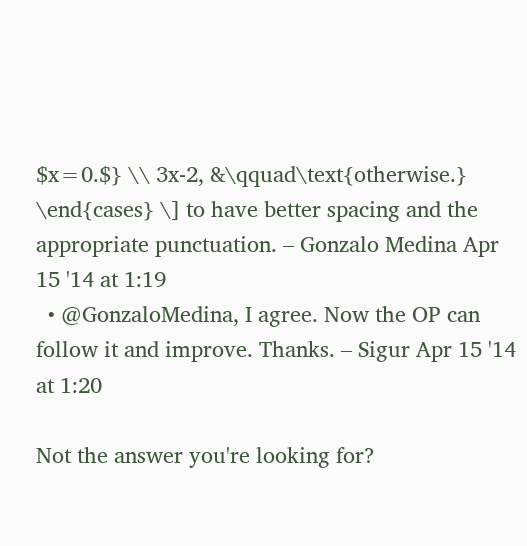$x=0.$} \\ 3x-2, &\qquad\text{otherwise.} \end{cases} \] to have better spacing and the appropriate punctuation. – Gonzalo Medina Apr 15 '14 at 1:19
  • @GonzaloMedina, I agree. Now the OP can follow it and improve. Thanks. – Sigur Apr 15 '14 at 1:20

Not the answer you're looking for?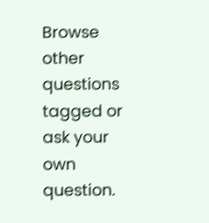Browse other questions tagged or ask your own question.